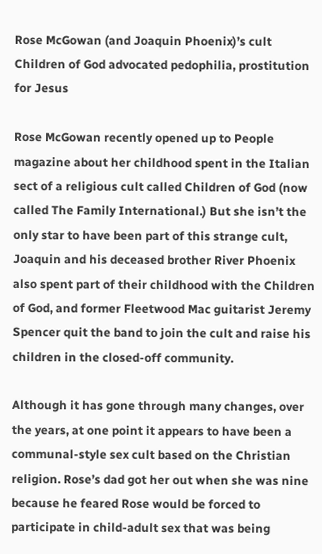Rose McGowan (and Joaquin Phoenix)’s cult Children of God advocated pedophilia, prostitution for Jesus

Rose McGowan recently opened up to People magazine about her childhood spent in the Italian sect of a religious cult called Children of God (now called The Family International.) But she isn’t the only star to have been part of this strange cult, Joaquin and his deceased brother River Phoenix also spent part of their childhood with the Children of God, and former Fleetwood Mac guitarist Jeremy Spencer quit the band to join the cult and raise his children in the closed-off community.

Although it has gone through many changes, over the years, at one point it appears to have been a communal-style sex cult based on the Christian religion. Rose’s dad got her out when she was nine because he feared Rose would be forced to participate in child-adult sex that was being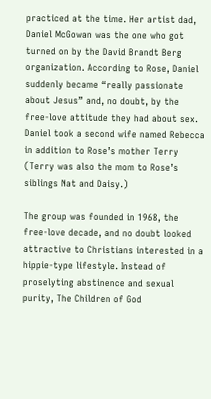practiced at the time. Her artist dad, Daniel McGowan was the one who got turned on by the David Brandt Berg organization. According to Rose, Daniel suddenly became “really passionate about Jesus” and, no doubt, by the free-love attitude they had about sex. Daniel took a second wife named Rebecca in addition to Rose’s mother Terry (Terry was also the mom to Rose’s siblings Nat and Daisy.)

The group was founded in 1968, the free-love decade, and no doubt looked attractive to Christians interested in a hippie-type lifestyle. Instead of proselyting abstinence and sexual purity, The Children of God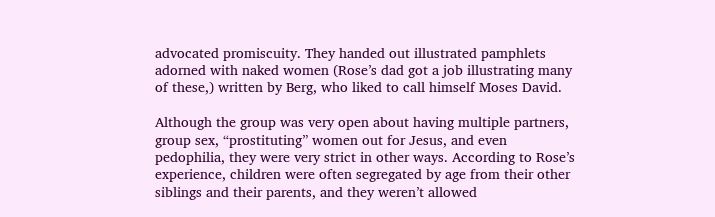advocated promiscuity. They handed out illustrated pamphlets adorned with naked women (Rose’s dad got a job illustrating many of these,) written by Berg, who liked to call himself Moses David.

Although the group was very open about having multiple partners, group sex, “prostituting” women out for Jesus, and even pedophilia, they were very strict in other ways. According to Rose’s experience, children were often segregated by age from their other siblings and their parents, and they weren’t allowed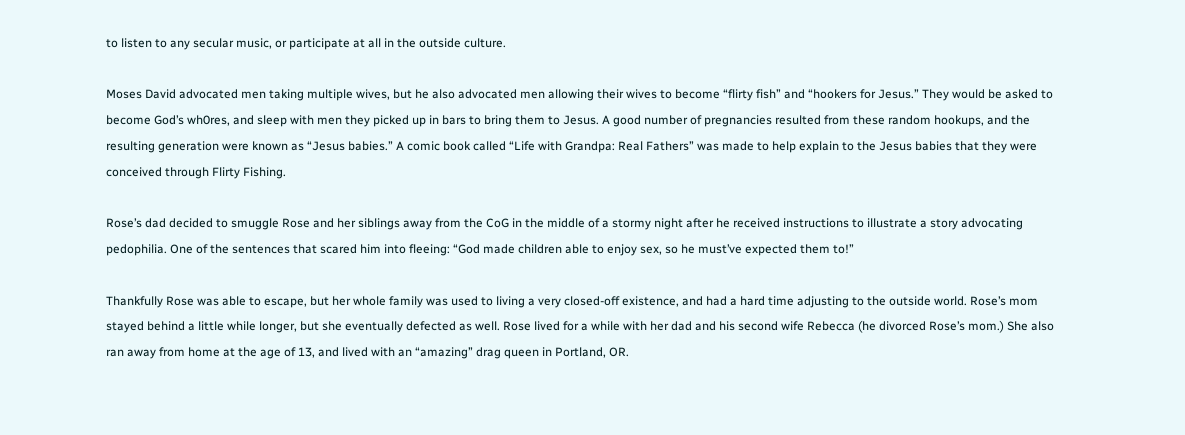to listen to any secular music, or participate at all in the outside culture.

Moses David advocated men taking multiple wives, but he also advocated men allowing their wives to become “flirty fish” and “hookers for Jesus.” They would be asked to become God’s wh0res, and sleep with men they picked up in bars to bring them to Jesus. A good number of pregnancies resulted from these random hookups, and the resulting generation were known as “Jesus babies.” A comic book called “Life with Grandpa: Real Fathers” was made to help explain to the Jesus babies that they were conceived through Flirty Fishing.

Rose’s dad decided to smuggle Rose and her siblings away from the CoG in the middle of a stormy night after he received instructions to illustrate a story advocating pedophilia. One of the sentences that scared him into fleeing: “God made children able to enjoy sex, so he must’ve expected them to!”

Thankfully Rose was able to escape, but her whole family was used to living a very closed-off existence, and had a hard time adjusting to the outside world. Rose’s mom stayed behind a little while longer, but she eventually defected as well. Rose lived for a while with her dad and his second wife Rebecca (he divorced Rose’s mom.) She also ran away from home at the age of 13, and lived with an “amazing” drag queen in Portland, OR.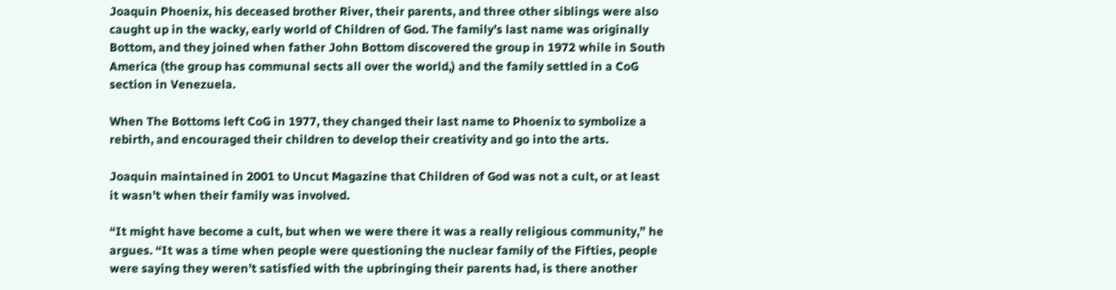Joaquin Phoenix, his deceased brother River, their parents, and three other siblings were also caught up in the wacky, early world of Children of God. The family’s last name was originally Bottom, and they joined when father John Bottom discovered the group in 1972 while in South America (the group has communal sects all over the world,) and the family settled in a CoG section in Venezuela.

When The Bottoms left CoG in 1977, they changed their last name to Phoenix to symbolize a rebirth, and encouraged their children to develop their creativity and go into the arts.

Joaquin maintained in 2001 to Uncut Magazine that Children of God was not a cult, or at least it wasn’t when their family was involved.

“It might have become a cult, but when we were there it was a really religious community,” he argues. “It was a time when people were questioning the nuclear family of the Fifties, people were saying they weren’t satisfied with the upbringing their parents had, is there another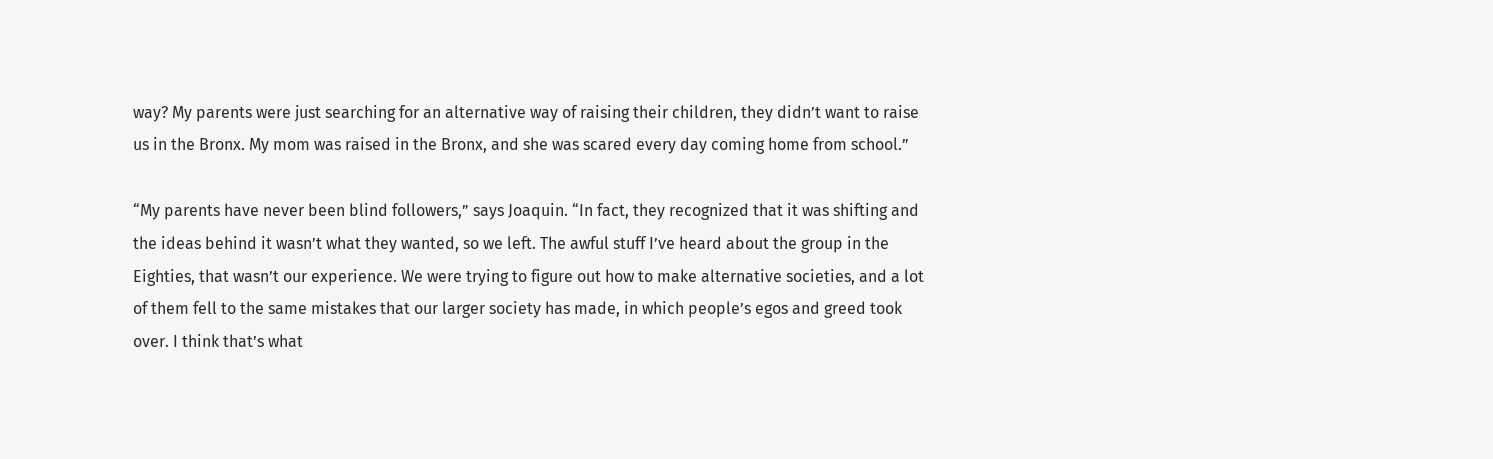way? My parents were just searching for an alternative way of raising their children, they didn’t want to raise us in the Bronx. My mom was raised in the Bronx, and she was scared every day coming home from school.”

“My parents have never been blind followers,” says Joaquin. “In fact, they recognized that it was shifting and the ideas behind it wasn’t what they wanted, so we left. The awful stuff I’ve heard about the group in the Eighties, that wasn’t our experience. We were trying to figure out how to make alternative societies, and a lot of them fell to the same mistakes that our larger society has made, in which people’s egos and greed took over. I think that’s what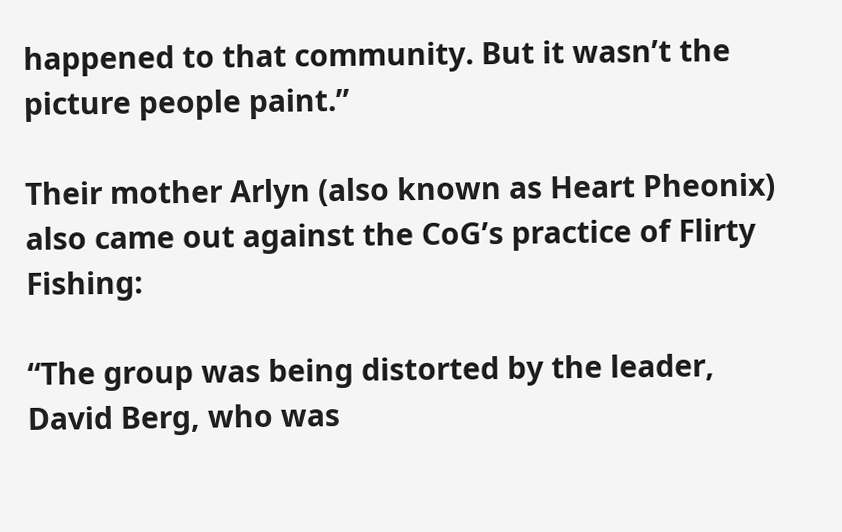happened to that community. But it wasn’t the picture people paint.”

Their mother Arlyn (also known as Heart Pheonix) also came out against the CoG’s practice of Flirty Fishing:

“The group was being distorted by the leader, David Berg, who was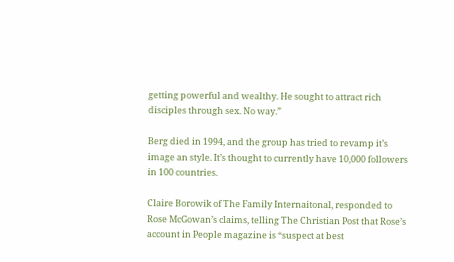getting powerful and wealthy. He sought to attract rich disciples through sex. No way.”

Berg died in 1994, and the group has tried to revamp it’s image an style. It’s thought to currently have 10,000 followers in 100 countries.

Claire Borowik of The Family Internaitonal, responded to Rose McGowan’s claims, telling The Christian Post that Rose’s account in People magazine is “suspect at best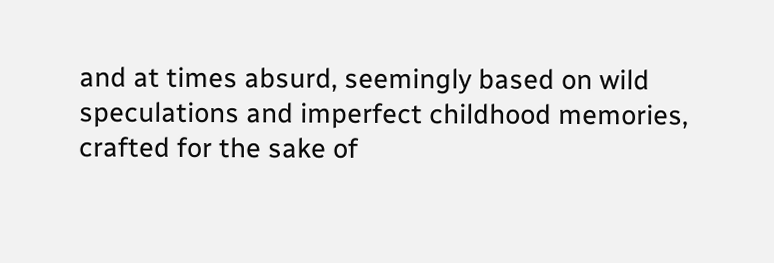and at times absurd, seemingly based on wild speculations and imperfect childhood memories, crafted for the sake of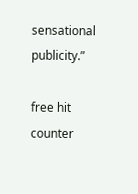sensational publicity.”

free hit counter